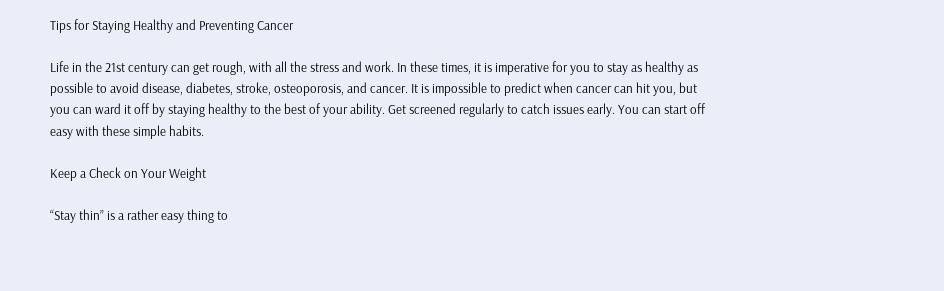Tips for Staying Healthy and Preventing Cancer

Life in the 21st century can get rough, with all the stress and work. In these times, it is imperative for you to stay as healthy as possible to avoid disease, diabetes, stroke, osteoporosis, and cancer. It is impossible to predict when cancer can hit you, but you can ward it off by staying healthy to the best of your ability. Get screened regularly to catch issues early. You can start off easy with these simple habits.

Keep a Check on Your Weight

“Stay thin” is a rather easy thing to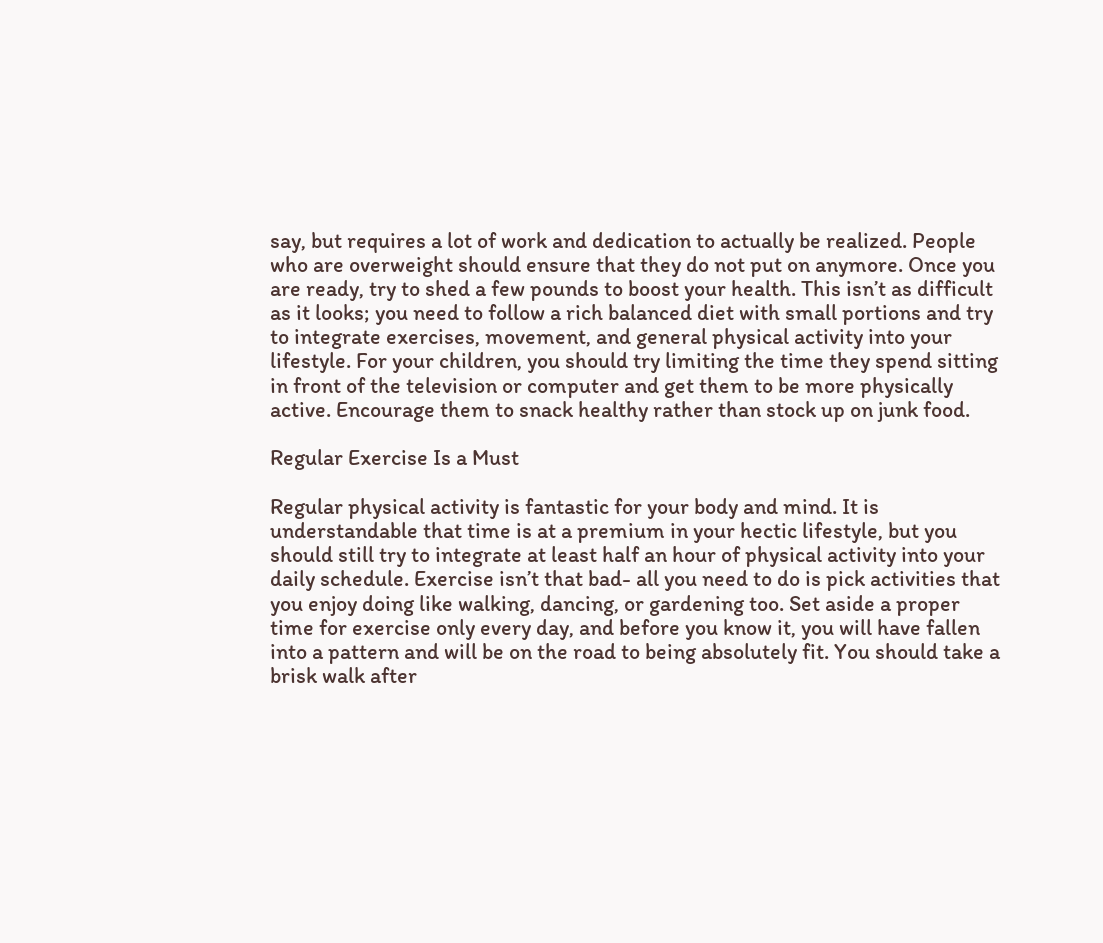say, but requires a lot of work and dedication to actually be realized. People who are overweight should ensure that they do not put on anymore. Once you are ready, try to shed a few pounds to boost your health. This isn’t as difficult as it looks; you need to follow a rich balanced diet with small portions and try to integrate exercises, movement, and general physical activity into your lifestyle. For your children, you should try limiting the time they spend sitting in front of the television or computer and get them to be more physically active. Encourage them to snack healthy rather than stock up on junk food.

Regular Exercise Is a Must

Regular physical activity is fantastic for your body and mind. It is understandable that time is at a premium in your hectic lifestyle, but you should still try to integrate at least half an hour of physical activity into your daily schedule. Exercise isn’t that bad- all you need to do is pick activities that you enjoy doing like walking, dancing, or gardening too. Set aside a proper time for exercise only every day, and before you know it, you will have fallen into a pattern and will be on the road to being absolutely fit. You should take a brisk walk after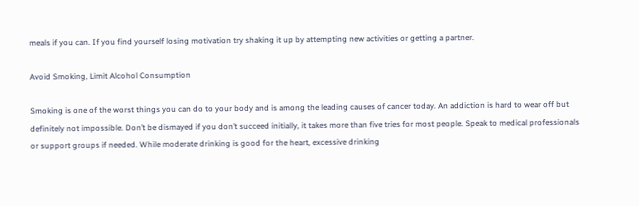meals if you can. If you find yourself losing motivation try shaking it up by attempting new activities or getting a partner.

Avoid Smoking, Limit Alcohol Consumption

Smoking is one of the worst things you can do to your body and is among the leading causes of cancer today. An addiction is hard to wear off but definitely not impossible. Don’t be dismayed if you don’t succeed initially, it takes more than five tries for most people. Speak to medical professionals or support groups if needed. While moderate drinking is good for the heart, excessive drinking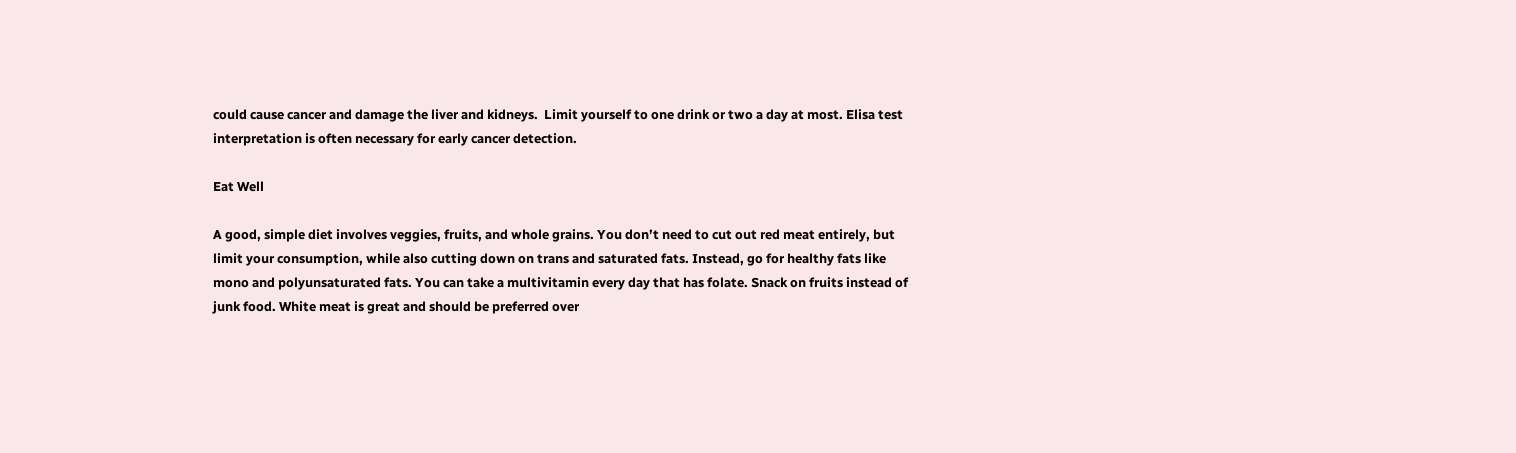could cause cancer and damage the liver and kidneys.  Limit yourself to one drink or two a day at most. Elisa test interpretation is often necessary for early cancer detection.

Eat Well

A good, simple diet involves veggies, fruits, and whole grains. You don’t need to cut out red meat entirely, but limit your consumption, while also cutting down on trans and saturated fats. Instead, go for healthy fats like mono and polyunsaturated fats. You can take a multivitamin every day that has folate. Snack on fruits instead of junk food. White meat is great and should be preferred over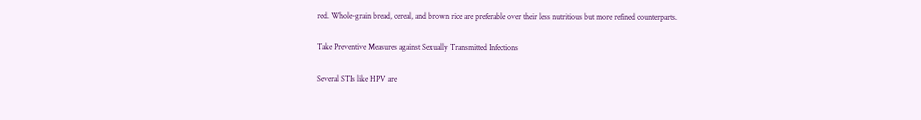red. Whole-grain bread, cereal, and brown rice are preferable over their less nutritious but more refined counterparts.

Take Preventive Measures against Sexually Transmitted Infections

Several STIs like HPV are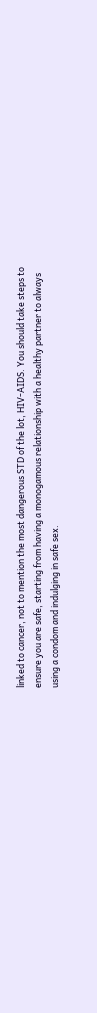linked to cancer, not to mention the most dangerous STD of the lot, HIV-AIDS. You should take steps to ensure you are safe, starting from having a monogamous relationship with a healthy partner to always using a condom and indulging in safe sex.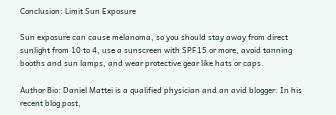Conclusion: Limit Sun Exposure

Sun exposure can cause melanoma, so you should stay away from direct sunlight from 10 to 4, use a sunscreen with SPF15 or more, avoid tanning booths and sun lamps, and wear protective gear like hats or caps.

Author Bio: Daniel Mattei is a qualified physician and an avid blogger. In his recent blog post,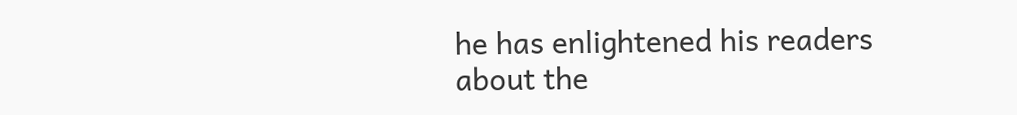he has enlightened his readers about the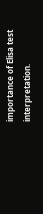importance of Elisa test interpretation.